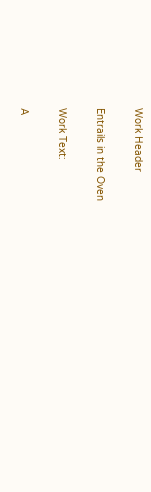Work Header

Entrails in the Oven

Work Text:

A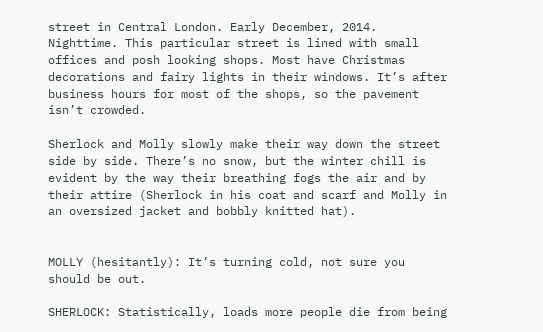street in Central London. Early December, 2014. Nighttime. This particular street is lined with small offices and posh looking shops. Most have Christmas decorations and fairy lights in their windows. It’s after business hours for most of the shops, so the pavement isn’t crowded.

Sherlock and Molly slowly make their way down the street side by side. There’s no snow, but the winter chill is evident by the way their breathing fogs the air and by their attire (Sherlock in his coat and scarf and Molly in an oversized jacket and bobbly knitted hat).


MOLLY (hesitantly): It’s turning cold, not sure you should be out.

SHERLOCK: Statistically, loads more people die from being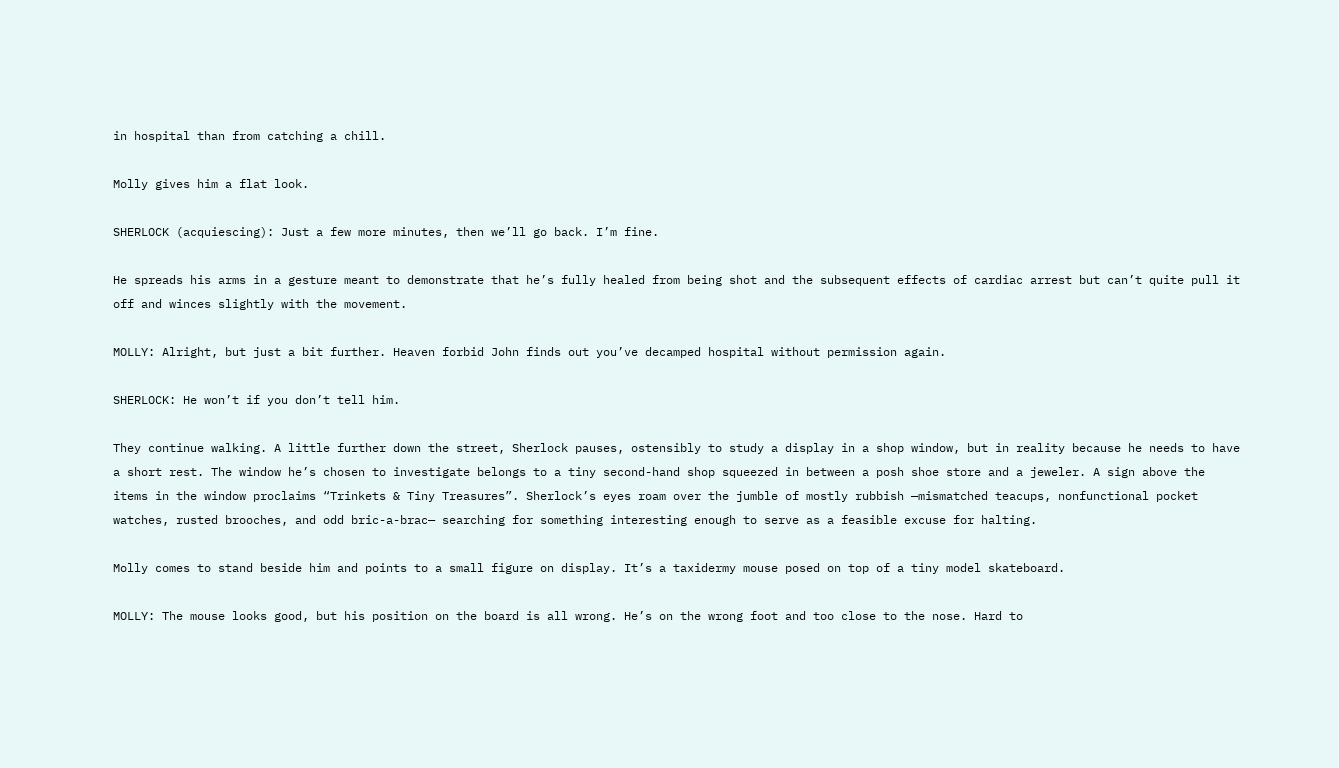in hospital than from catching a chill.

Molly gives him a flat look.

SHERLOCK (acquiescing): Just a few more minutes, then we’ll go back. I’m fine.

He spreads his arms in a gesture meant to demonstrate that he’s fully healed from being shot and the subsequent effects of cardiac arrest but can’t quite pull it off and winces slightly with the movement.

MOLLY: Alright, but just a bit further. Heaven forbid John finds out you’ve decamped hospital without permission again.

SHERLOCK: He won’t if you don’t tell him.

They continue walking. A little further down the street, Sherlock pauses, ostensibly to study a display in a shop window, but in reality because he needs to have a short rest. The window he’s chosen to investigate belongs to a tiny second-hand shop squeezed in between a posh shoe store and a jeweler. A sign above the items in the window proclaims “Trinkets & Tiny Treasures”. Sherlock’s eyes roam over the jumble of mostly rubbish —mismatched teacups, nonfunctional pocket watches, rusted brooches, and odd bric-a-brac— searching for something interesting enough to serve as a feasible excuse for halting.

Molly comes to stand beside him and points to a small figure on display. It’s a taxidermy mouse posed on top of a tiny model skateboard.

MOLLY: The mouse looks good, but his position on the board is all wrong. He’s on the wrong foot and too close to the nose. Hard to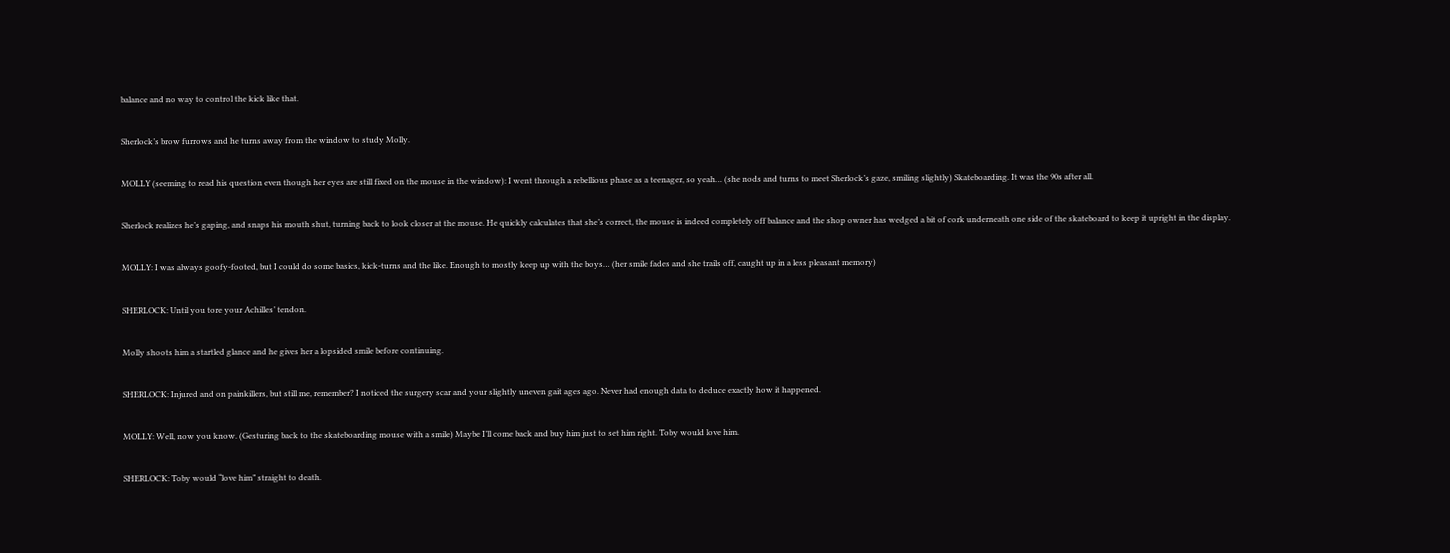balance and no way to control the kick like that.

Sherlock’s brow furrows and he turns away from the window to study Molly.

MOLLY (seeming to read his question even though her eyes are still fixed on the mouse in the window): I went through a rebellious phase as a teenager, so yeah… (she nods and turns to meet Sherlock’s gaze, smiling slightly) Skateboarding. It was the 90s after all.

Sherlock realizes he’s gaping, and snaps his mouth shut, turning back to look closer at the mouse. He quickly calculates that she’s correct, the mouse is indeed completely off balance and the shop owner has wedged a bit of cork underneath one side of the skateboard to keep it upright in the display.

MOLLY: I was always goofy-footed, but I could do some basics, kick-turns and the like. Enough to mostly keep up with the boys… (her smile fades and she trails off, caught up in a less pleasant memory)

SHERLOCK: Until you tore your Achilles’ tendon.

Molly shoots him a startled glance and he gives her a lopsided smile before continuing.

SHERLOCK: Injured and on painkillers, but still me, remember? I noticed the surgery scar and your slightly uneven gait ages ago. Never had enough data to deduce exactly how it happened.

MOLLY: Well, now you know. (Gesturing back to the skateboarding mouse with a smile) Maybe I’ll come back and buy him just to set him right. Toby would love him.

SHERLOCK: Toby would “love him” straight to death.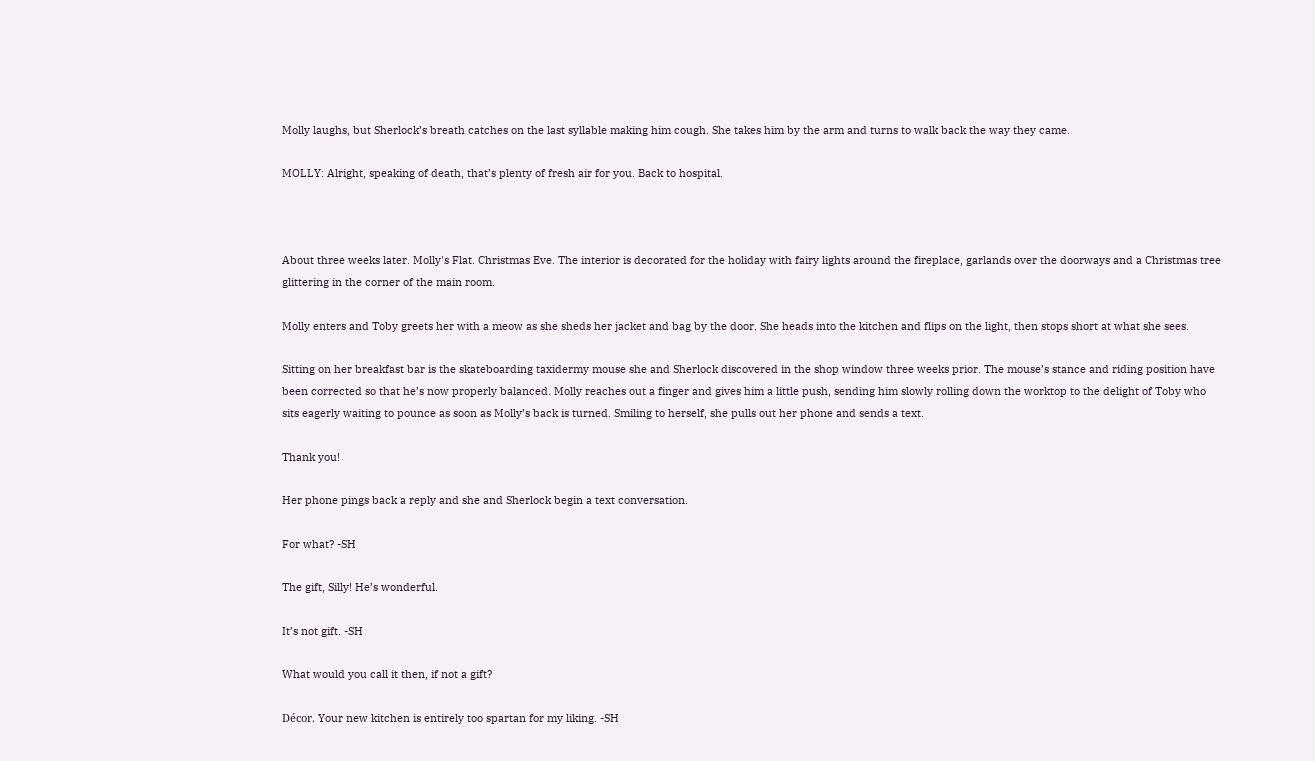Molly laughs, but Sherlock’s breath catches on the last syllable making him cough. She takes him by the arm and turns to walk back the way they came.

MOLLY: Alright, speaking of death, that’s plenty of fresh air for you. Back to hospital.



About three weeks later. Molly's Flat. Christmas Eve. The interior is decorated for the holiday with fairy lights around the fireplace, garlands over the doorways and a Christmas tree glittering in the corner of the main room.

Molly enters and Toby greets her with a meow as she sheds her jacket and bag by the door. She heads into the kitchen and flips on the light, then stops short at what she sees.

Sitting on her breakfast bar is the skateboarding taxidermy mouse she and Sherlock discovered in the shop window three weeks prior. The mouse’s stance and riding position have been corrected so that he’s now properly balanced. Molly reaches out a finger and gives him a little push, sending him slowly rolling down the worktop to the delight of Toby who sits eagerly waiting to pounce as soon as Molly’s back is turned. Smiling to herself, she pulls out her phone and sends a text.

Thank you!

Her phone pings back a reply and she and Sherlock begin a text conversation.

For what? -SH

The gift, Silly! He’s wonderful.

It’s not gift. -SH

What would you call it then, if not a gift?

Décor. Your new kitchen is entirely too spartan for my liking. -SH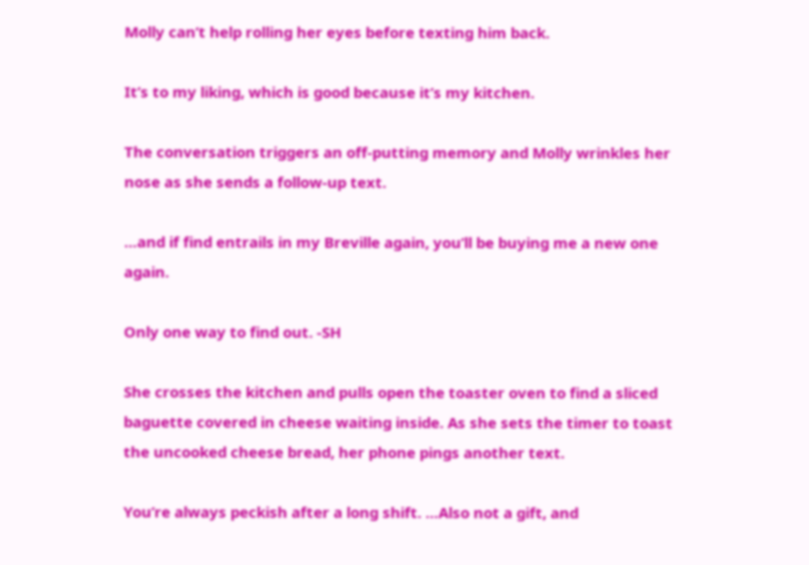Molly can’t help rolling her eyes before texting him back.

It’s to my liking, which is good because it’s my kitchen.

The conversation triggers an off-putting memory and Molly wrinkles her nose as she sends a follow-up text.

…and if find entrails in my Breville again, you’ll be buying me a new one again.

Only one way to find out. -SH

She crosses the kitchen and pulls open the toaster oven to find a sliced baguette covered in cheese waiting inside. As she sets the timer to toast the uncooked cheese bread, her phone pings another text.

You’re always peckish after a long shift. …Also not a gift, and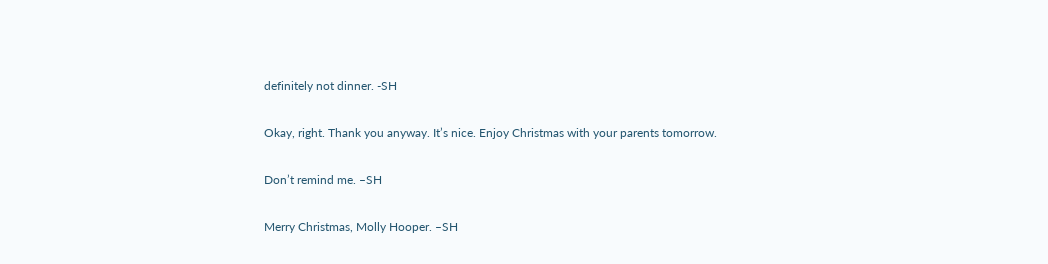definitely not dinner. -SH

Okay, right. Thank you anyway. It’s nice. Enjoy Christmas with your parents tomorrow.

Don’t remind me. –SH

Merry Christmas, Molly Hooper. –SH